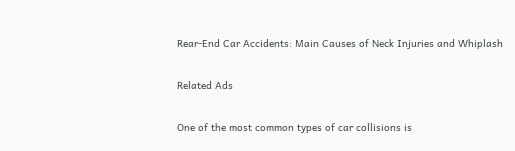Rear-End Car Accidents: Main Causes of Neck Injuries and Whiplash

Related Ads

One of the most common types of car collisions is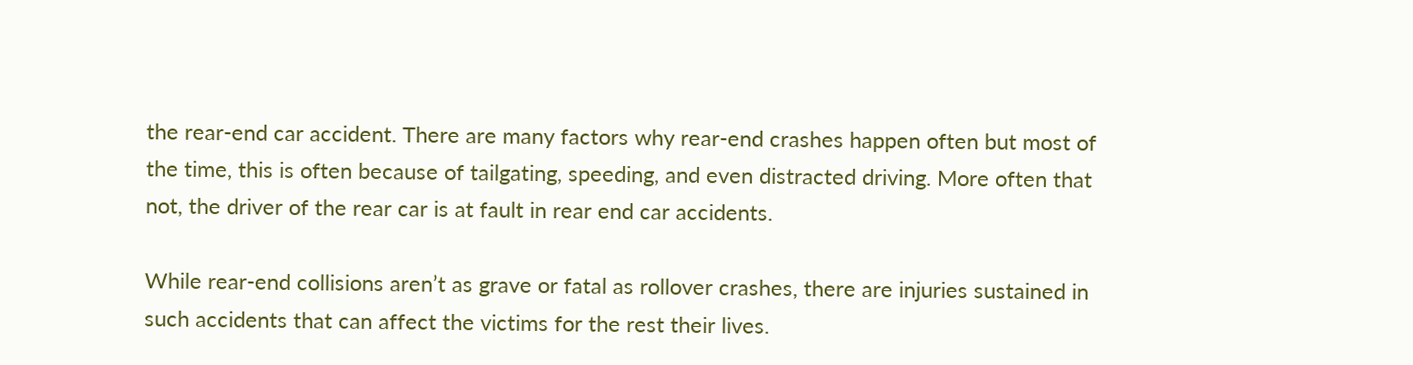the rear-end car accident. There are many factors why rear-end crashes happen often but most of the time, this is often because of tailgating, speeding, and even distracted driving. More often that not, the driver of the rear car is at fault in rear end car accidents.

While rear-end collisions aren’t as grave or fatal as rollover crashes, there are injuries sustained in such accidents that can affect the victims for the rest their lives.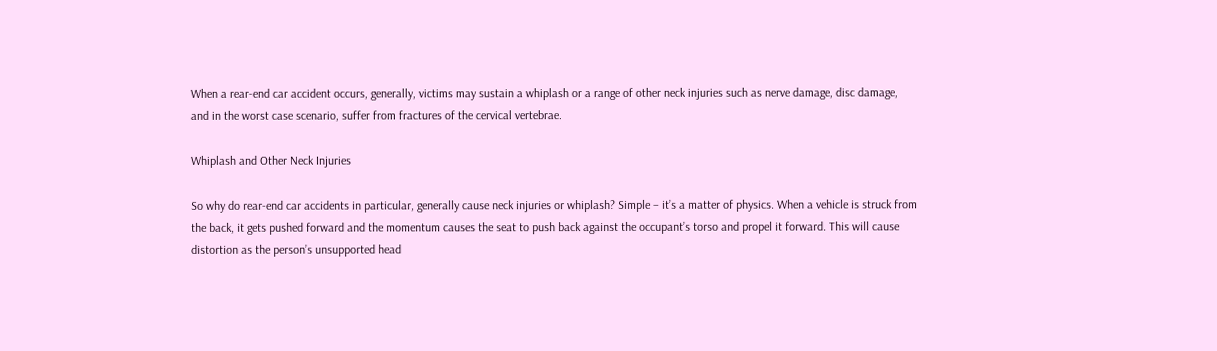When a rear-end car accident occurs, generally, victims may sustain a whiplash or a range of other neck injuries such as nerve damage, disc damage, and in the worst case scenario, suffer from fractures of the cervical vertebrae.

Whiplash and Other Neck Injuries

So why do rear-end car accidents in particular, generally cause neck injuries or whiplash? Simple – it’s a matter of physics. When a vehicle is struck from the back, it gets pushed forward and the momentum causes the seat to push back against the occupant’s torso and propel it forward. This will cause distortion as the person’s unsupported head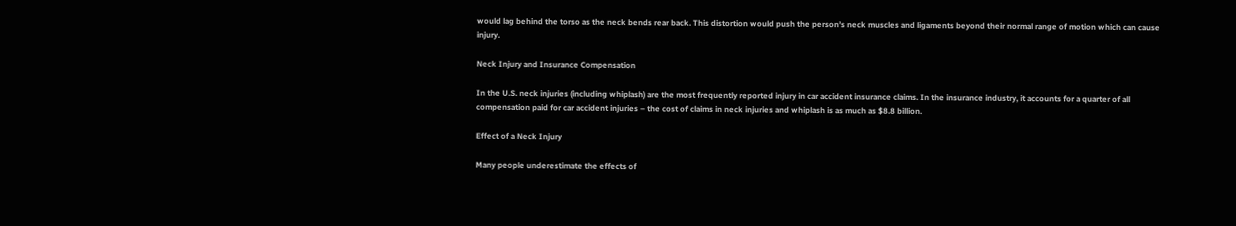would lag behind the torso as the neck bends rear back. This distortion would push the person’s neck muscles and ligaments beyond their normal range of motion which can cause injury.

Neck Injury and Insurance Compensation

In the U.S. neck injuries (including whiplash) are the most frequently reported injury in car accident insurance claims. In the insurance industry, it accounts for a quarter of all compensation paid for car accident injuries – the cost of claims in neck injuries and whiplash is as much as $8.8 billion.

Effect of a Neck Injury

Many people underestimate the effects of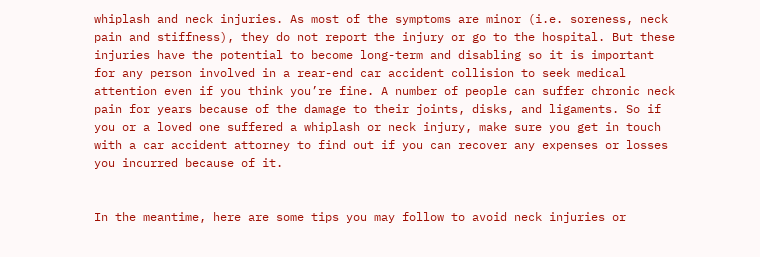whiplash and neck injuries. As most of the symptoms are minor (i.e. soreness, neck pain and stiffness), they do not report the injury or go to the hospital. But these injuries have the potential to become long-term and disabling so it is important for any person involved in a rear-end car accident collision to seek medical attention even if you think you’re fine. A number of people can suffer chronic neck pain for years because of the damage to their joints, disks, and ligaments. So if you or a loved one suffered a whiplash or neck injury, make sure you get in touch with a car accident attorney to find out if you can recover any expenses or losses you incurred because of it.


In the meantime, here are some tips you may follow to avoid neck injuries or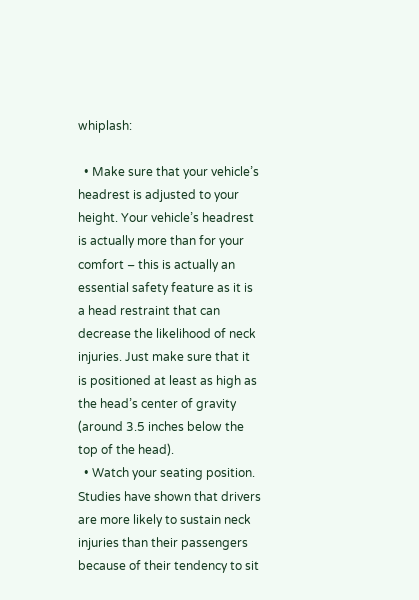whiplash:

  • Make sure that your vehicle’s headrest is adjusted to your height. Your vehicle’s headrest is actually more than for your comfort – this is actually an essential safety feature as it is a head restraint that can decrease the likelihood of neck injuries. Just make sure that it is positioned at least as high as the head’s center of gravity (around 3.5 inches below the top of the head).
  • Watch your seating position. Studies have shown that drivers are more likely to sustain neck injuries than their passengers because of their tendency to sit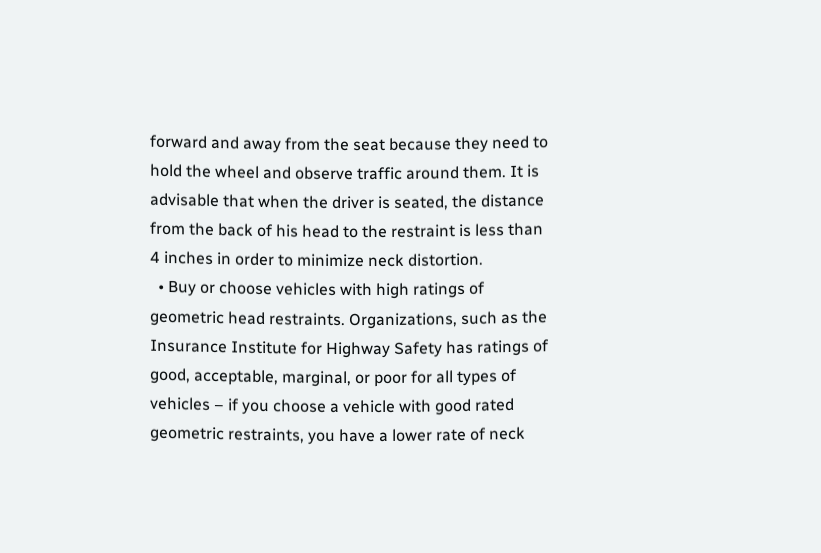forward and away from the seat because they need to hold the wheel and observe traffic around them. It is advisable that when the driver is seated, the distance from the back of his head to the restraint is less than 4 inches in order to minimize neck distortion.
  • Buy or choose vehicles with high ratings of geometric head restraints. Organizations, such as the Insurance Institute for Highway Safety has ratings of good, acceptable, marginal, or poor for all types of vehicles – if you choose a vehicle with good rated geometric restraints, you have a lower rate of neck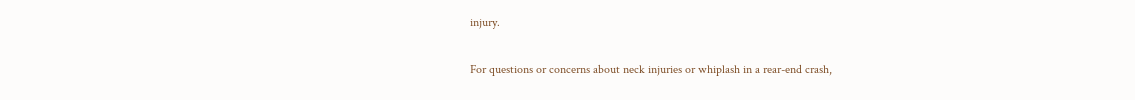injury.

For questions or concerns about neck injuries or whiplash in a rear-end crash,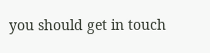you should get in touch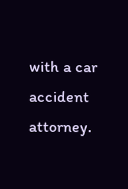with a car accident attorney.